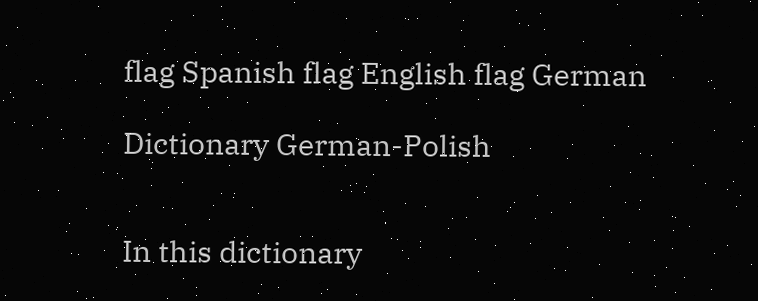flag Spanish flag English flag German

Dictionary German-Polish


In this dictionary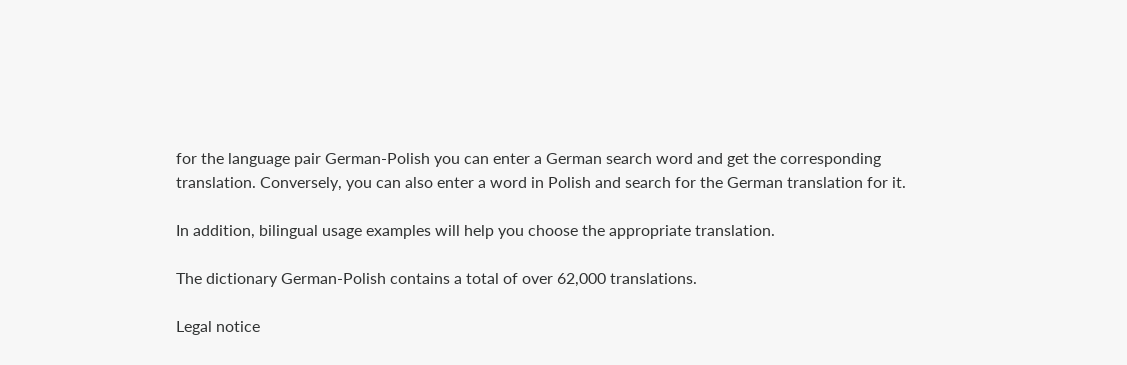for the language pair German-Polish you can enter a German search word and get the corresponding translation. Conversely, you can also enter a word in Polish and search for the German translation for it.

In addition, bilingual usage examples will help you choose the appropriate translation.

The dictionary German-Polish contains a total of over 62,000 translations.

Legal notice